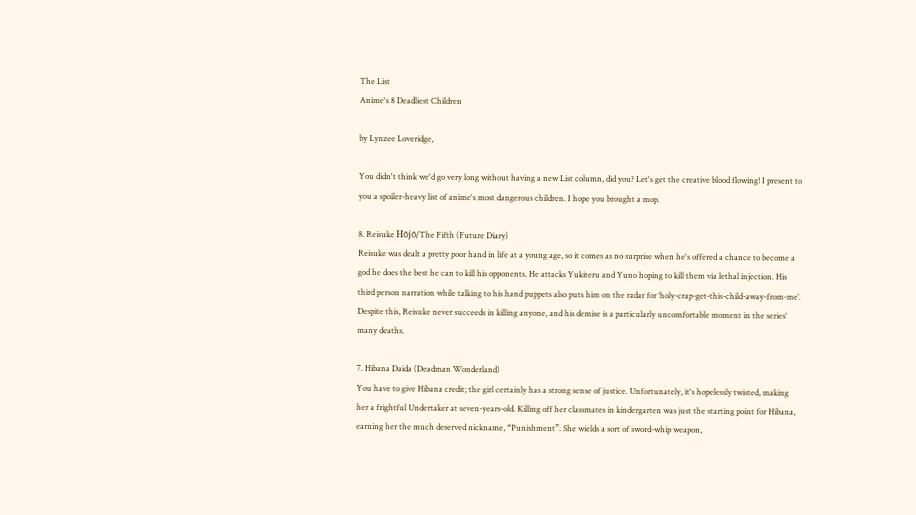The List
Anime's 8 Deadliest Children

by Lynzee Loveridge,

You didn't think we'd go very long without having a new List column, did you? Let's get the creative blood flowing! I present to you a spoiler-heavy list of anime's most dangerous children. I hope you brought a mop.

8. Reisuke Hōjō/The Fifth (Future Diary)
Reisuke was dealt a pretty poor hand in life at a young age, so it comes as no surprise when he's offered a chance to become a god he does the best he can to kill his opponents. He attacks Yukiteru and Yuno hoping to kill them via lethal injection. His third person narration while talking to his hand puppets also puts him on the radar for ‘holy-crap-get-this-child-away-from-me’. Despite this, Reisuke never succeeds in killing anyone, and his demise is a particularly uncomfortable moment in the series' many deaths.

7. Hibana Daida (Deadman Wonderland)
You have to give Hibana credit; the girl certainly has a strong sense of justice. Unfortunately, it's hopelessly twisted, making her a frightful Undertaker at seven-years-old. Killing off her classmates in kindergarten was just the starting point for Hibana, earning her the much deserved nickname, “Punishment”. She wields a sort of sword-whip weapon,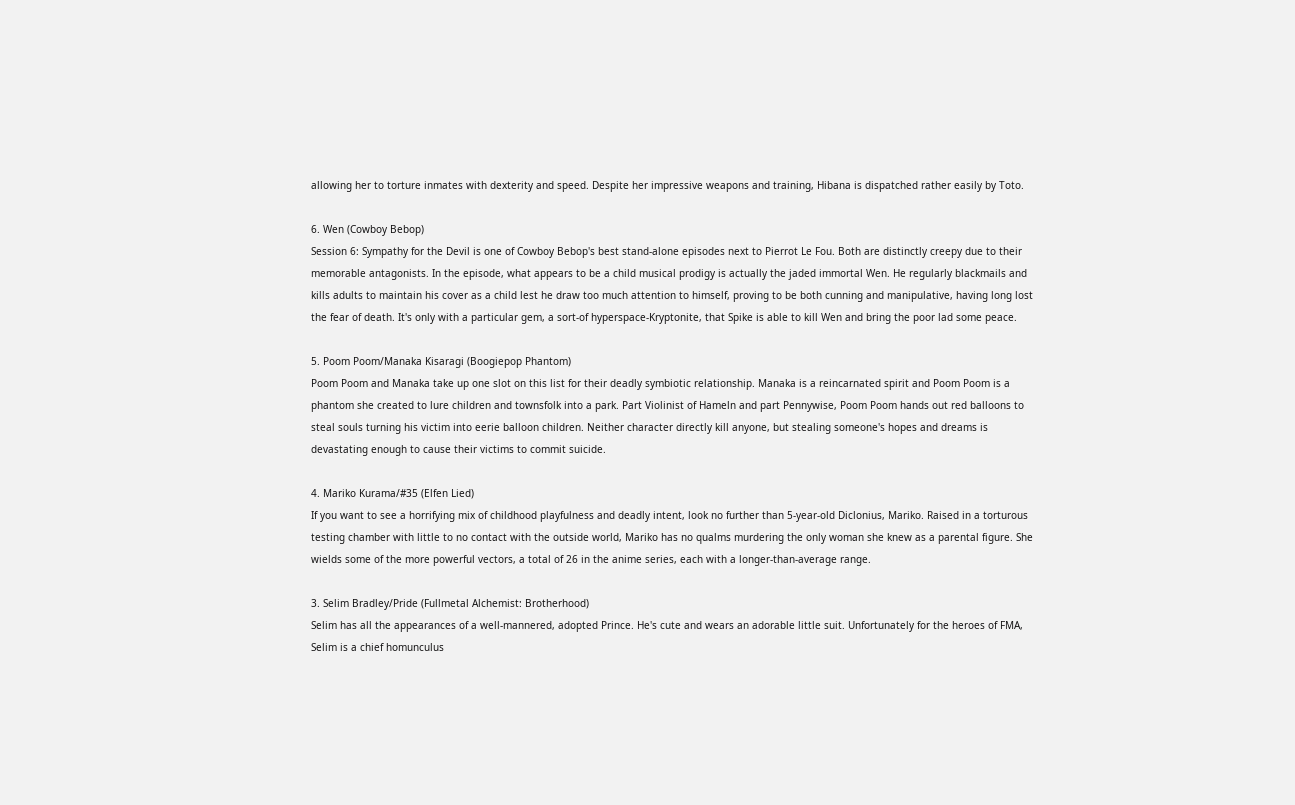allowing her to torture inmates with dexterity and speed. Despite her impressive weapons and training, Hibana is dispatched rather easily by Toto.

6. Wen (Cowboy Bebop)
Session 6: Sympathy for the Devil is one of Cowboy Bebop's best stand-alone episodes next to Pierrot Le Fou. Both are distinctly creepy due to their memorable antagonists. In the episode, what appears to be a child musical prodigy is actually the jaded immortal Wen. He regularly blackmails and kills adults to maintain his cover as a child lest he draw too much attention to himself, proving to be both cunning and manipulative, having long lost the fear of death. It's only with a particular gem, a sort-of hyperspace-Kryptonite, that Spike is able to kill Wen and bring the poor lad some peace.

5. Poom Poom/Manaka Kisaragi (Boogiepop Phantom)
Poom Poom and Manaka take up one slot on this list for their deadly symbiotic relationship. Manaka is a reincarnated spirit and Poom Poom is a phantom she created to lure children and townsfolk into a park. Part Violinist of Hameln and part Pennywise, Poom Poom hands out red balloons to steal souls turning his victim into eerie balloon children. Neither character directly kill anyone, but stealing someone's hopes and dreams is devastating enough to cause their victims to commit suicide.

4. Mariko Kurama/#35 (Elfen Lied)
If you want to see a horrifying mix of childhood playfulness and deadly intent, look no further than 5-year-old Diclonius, Mariko. Raised in a torturous testing chamber with little to no contact with the outside world, Mariko has no qualms murdering the only woman she knew as a parental figure. She wields some of the more powerful vectors, a total of 26 in the anime series, each with a longer-than-average range.

3. Selim Bradley/Pride (Fullmetal Alchemist: Brotherhood)
Selim has all the appearances of a well-mannered, adopted Prince. He's cute and wears an adorable little suit. Unfortunately for the heroes of FMA, Selim is a chief homunculus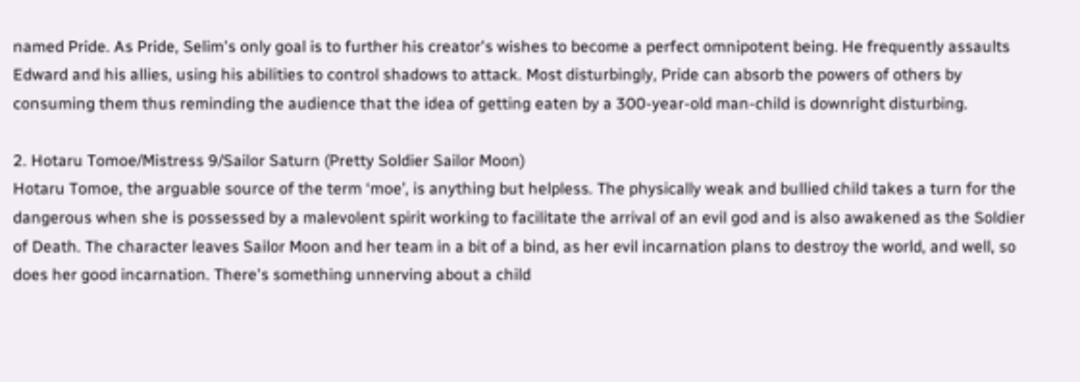named Pride. As Pride, Selim's only goal is to further his creator's wishes to become a perfect omnipotent being. He frequently assaults Edward and his allies, using his abilities to control shadows to attack. Most disturbingly, Pride can absorb the powers of others by consuming them thus reminding the audience that the idea of getting eaten by a 300-year-old man-child is downright disturbing.

2. Hotaru Tomoe/Mistress 9/Sailor Saturn (Pretty Soldier Sailor Moon)
Hotaru Tomoe, the arguable source of the term ‘moe’, is anything but helpless. The physically weak and bullied child takes a turn for the dangerous when she is possessed by a malevolent spirit working to facilitate the arrival of an evil god and is also awakened as the Soldier of Death. The character leaves Sailor Moon and her team in a bit of a bind, as her evil incarnation plans to destroy the world, and well, so does her good incarnation. There's something unnerving about a child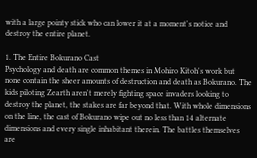with a large pointy stick who can lower it at a moment's notice and destroy the entire planet.

1. The Entire Bokurano Cast
Psychology and death are common themes in Mohiro Kitoh's work but none contain the sheer amounts of destruction and death as Bokurano. The kids piloting Zearth aren't merely fighting space invaders looking to destroy the planet, the stakes are far beyond that. With whole dimensions on the line, the cast of Bokurano wipe out no less than 14 alternate dimensions and every single inhabitant therein. The battles themselves are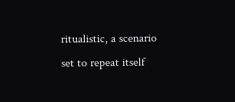ritualistic, a scenario set to repeat itself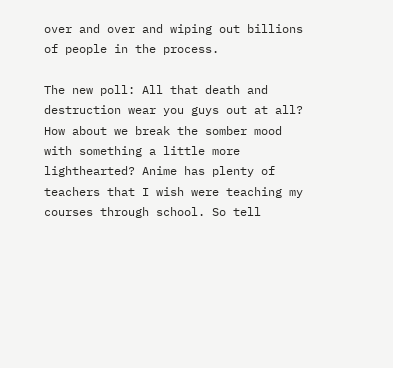over and over and wiping out billions of people in the process.

The new poll: All that death and destruction wear you guys out at all? How about we break the somber mood with something a little more lighthearted? Anime has plenty of teachers that I wish were teaching my courses through school. So tell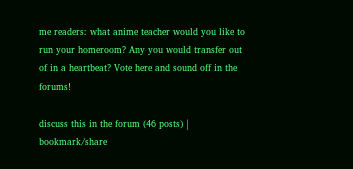me readers: what anime teacher would you like to run your homeroom? Any you would transfer out of in a heartbeat? Vote here and sound off in the forums!

discuss this in the forum (46 posts) |
bookmark/share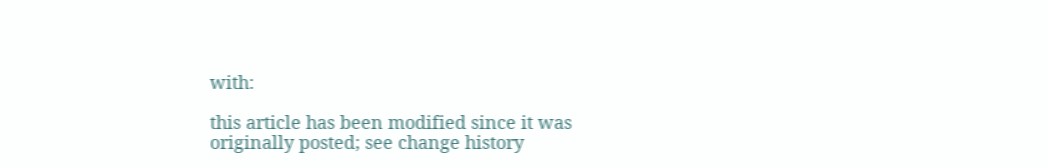with:

this article has been modified since it was originally posted; see change history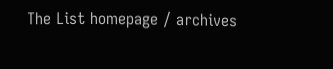The List homepage / archives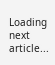Loading next article...